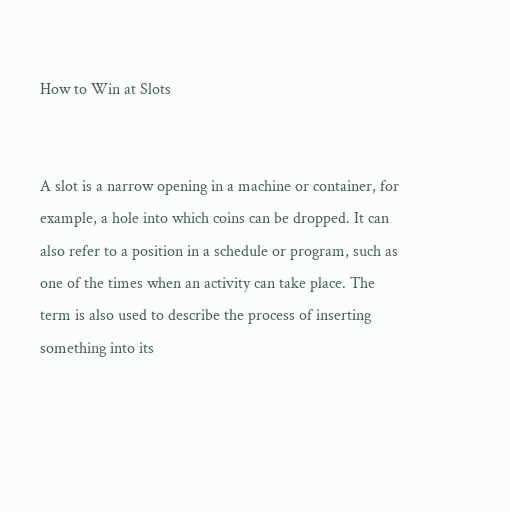How to Win at Slots


A slot is a narrow opening in a machine or container, for example, a hole into which coins can be dropped. It can also refer to a position in a schedule or program, such as one of the times when an activity can take place. The term is also used to describe the process of inserting something into its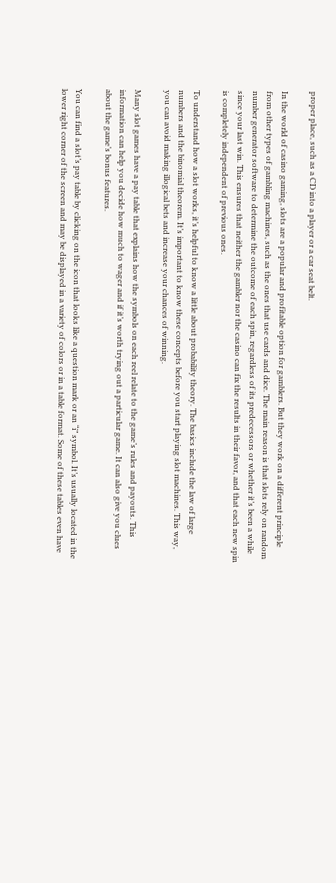proper place, such as a CD into a player or a car seat belt.

In the world of casino gaming, slots are a popular and profitable option for gamblers. But they work on a different principle from other types of gambling machines, such as the ones that use cards and dice. The main reason is that slots rely on random number generator software to determine the outcome of each spin, regardless of its predecessors or whether it’s been a while since your last win. This ensures that neither the gambler nor the casino can fix the results in their favor, and that each new spin is completely independent of previous ones.

To understand how a slot works, it’s helpful to know a little about probability theory. The basics include the law of large numbers and the binomial theorem. It’s important to know these concepts before you start playing slot machines. This way, you can avoid making illogical bets and increase your chances of winning.

Many slot games have a pay table that explains how the symbols on each reel relate to the game’s rules and payouts. This information can help you decide how much to wager and if it’s worth trying out a particular game. It can also give you clues about the game’s bonus features.

You can find a slot’s pay table by clicking on the icon that looks like a question mark or an “i” symbol. It’s usually located in the lower right corner of the screen and may be displayed in a variety of colors or in a table format. Some of these tables even have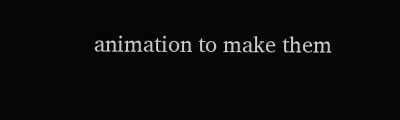animation to make them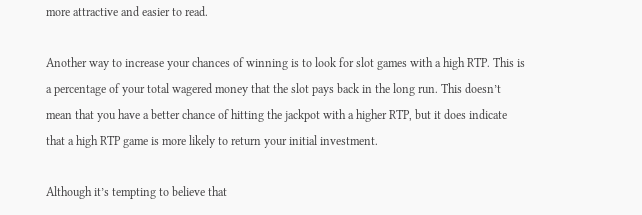more attractive and easier to read.

Another way to increase your chances of winning is to look for slot games with a high RTP. This is a percentage of your total wagered money that the slot pays back in the long run. This doesn’t mean that you have a better chance of hitting the jackpot with a higher RTP, but it does indicate that a high RTP game is more likely to return your initial investment.

Although it’s tempting to believe that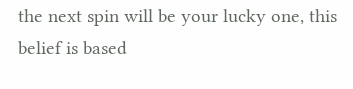the next spin will be your lucky one, this belief is based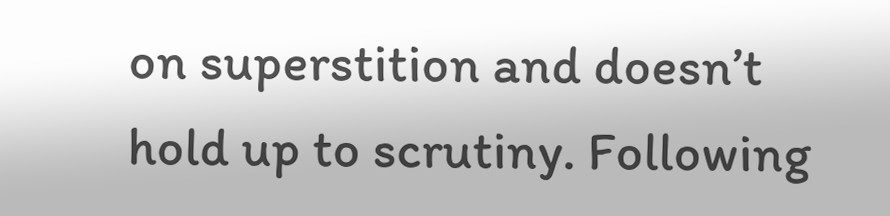on superstition and doesn’t hold up to scrutiny. Following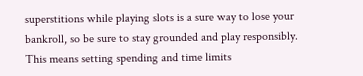superstitions while playing slots is a sure way to lose your bankroll, so be sure to stay grounded and play responsibly. This means setting spending and time limits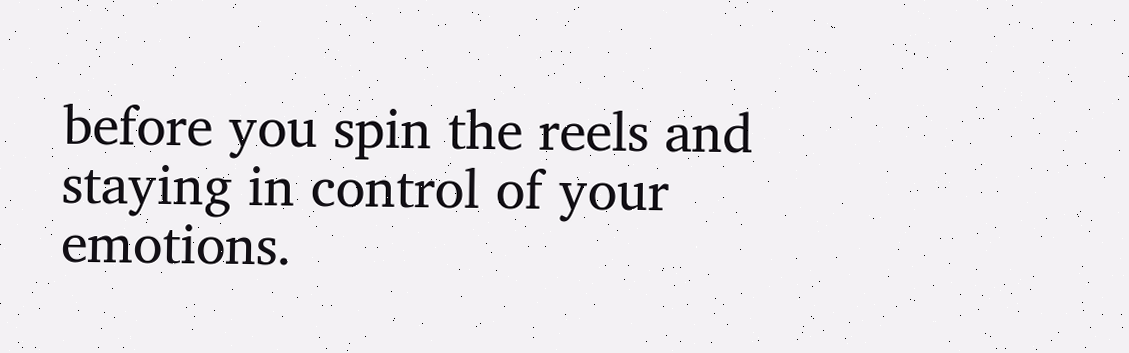before you spin the reels and staying in control of your emotions.